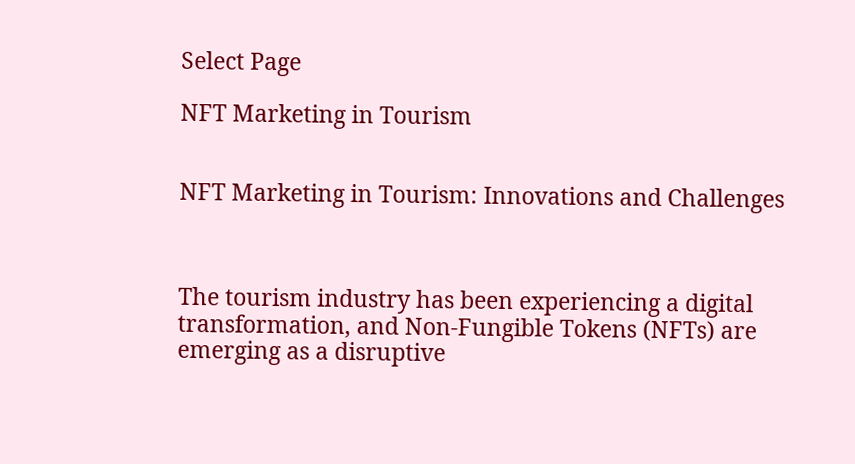Select Page

NFT Marketing in Tourism


NFT Marketing in Tourism: Innovations and Challenges



The tourism industry has been experiencing a digital transformation, and Non-Fungible Tokens (NFTs) are emerging as a disruptive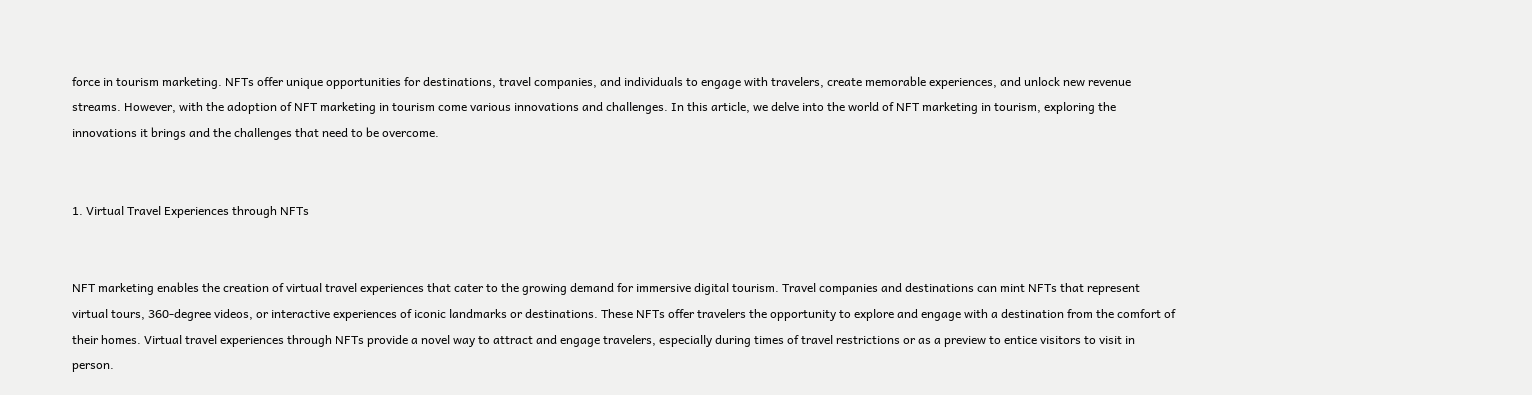force in tourism marketing. NFTs offer unique opportunities for destinations, travel companies, and individuals to engage with travelers, create memorable experiences, and unlock new revenue streams. However, with the adoption of NFT marketing in tourism come various innovations and challenges. In this article, we delve into the world of NFT marketing in tourism, exploring the innovations it brings and the challenges that need to be overcome.


1. Virtual Travel Experiences through NFTs


NFT marketing enables the creation of virtual travel experiences that cater to the growing demand for immersive digital tourism. Travel companies and destinations can mint NFTs that represent virtual tours, 360-degree videos, or interactive experiences of iconic landmarks or destinations. These NFTs offer travelers the opportunity to explore and engage with a destination from the comfort of their homes. Virtual travel experiences through NFTs provide a novel way to attract and engage travelers, especially during times of travel restrictions or as a preview to entice visitors to visit in person.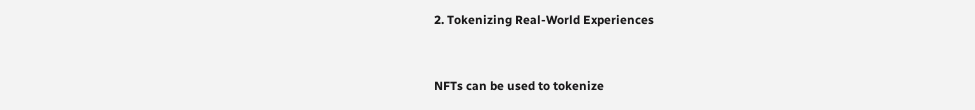2. Tokenizing Real-World Experiences


NFTs can be used to tokenize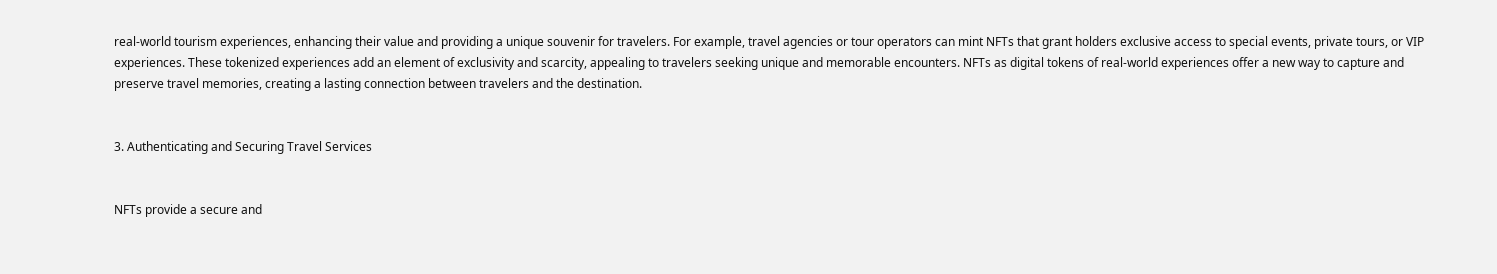real-world tourism experiences, enhancing their value and providing a unique souvenir for travelers. For example, travel agencies or tour operators can mint NFTs that grant holders exclusive access to special events, private tours, or VIP experiences. These tokenized experiences add an element of exclusivity and scarcity, appealing to travelers seeking unique and memorable encounters. NFTs as digital tokens of real-world experiences offer a new way to capture and preserve travel memories, creating a lasting connection between travelers and the destination.


3. Authenticating and Securing Travel Services


NFTs provide a secure and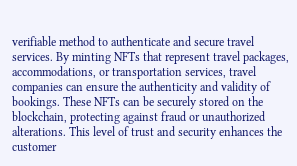verifiable method to authenticate and secure travel services. By minting NFTs that represent travel packages, accommodations, or transportation services, travel companies can ensure the authenticity and validity of bookings. These NFTs can be securely stored on the blockchain, protecting against fraud or unauthorized alterations. This level of trust and security enhances the customer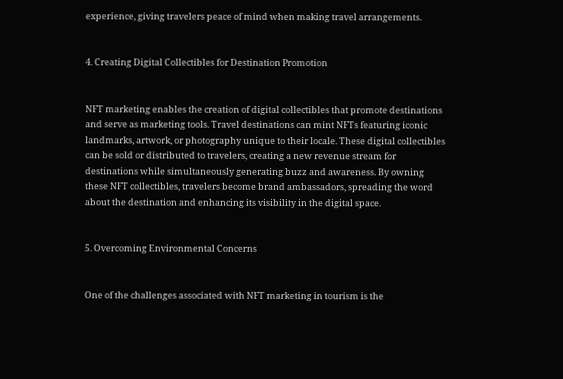experience, giving travelers peace of mind when making travel arrangements.


4. Creating Digital Collectibles for Destination Promotion


NFT marketing enables the creation of digital collectibles that promote destinations and serve as marketing tools. Travel destinations can mint NFTs featuring iconic landmarks, artwork, or photography unique to their locale. These digital collectibles can be sold or distributed to travelers, creating a new revenue stream for destinations while simultaneously generating buzz and awareness. By owning these NFT collectibles, travelers become brand ambassadors, spreading the word about the destination and enhancing its visibility in the digital space.


5. Overcoming Environmental Concerns


One of the challenges associated with NFT marketing in tourism is the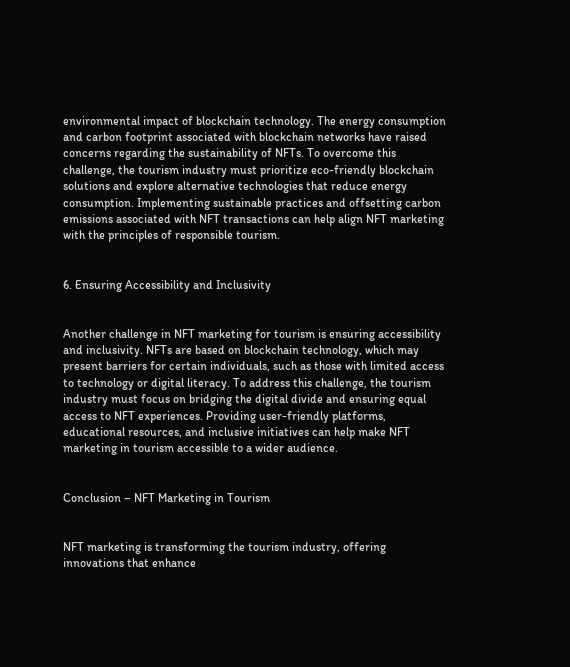environmental impact of blockchain technology. The energy consumption and carbon footprint associated with blockchain networks have raised concerns regarding the sustainability of NFTs. To overcome this challenge, the tourism industry must prioritize eco-friendly blockchain solutions and explore alternative technologies that reduce energy consumption. Implementing sustainable practices and offsetting carbon emissions associated with NFT transactions can help align NFT marketing with the principles of responsible tourism.


6. Ensuring Accessibility and Inclusivity


Another challenge in NFT marketing for tourism is ensuring accessibility and inclusivity. NFTs are based on blockchain technology, which may present barriers for certain individuals, such as those with limited access to technology or digital literacy. To address this challenge, the tourism industry must focus on bridging the digital divide and ensuring equal access to NFT experiences. Providing user-friendly platforms, educational resources, and inclusive initiatives can help make NFT marketing in tourism accessible to a wider audience.


Conclusion – NFT Marketing in Tourism


NFT marketing is transforming the tourism industry, offering innovations that enhance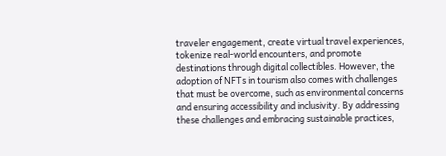traveler engagement, create virtual travel experiences, tokenize real-world encounters, and promote destinations through digital collectibles. However, the adoption of NFTs in tourism also comes with challenges that must be overcome, such as environmental concerns and ensuring accessibility and inclusivity. By addressing these challenges and embracing sustainable practices,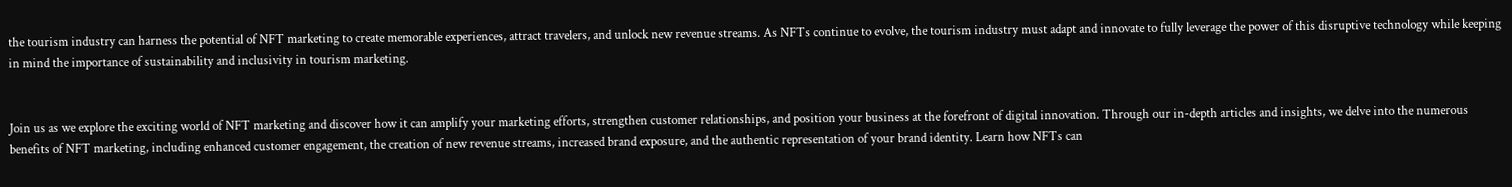the tourism industry can harness the potential of NFT marketing to create memorable experiences, attract travelers, and unlock new revenue streams. As NFTs continue to evolve, the tourism industry must adapt and innovate to fully leverage the power of this disruptive technology while keeping in mind the importance of sustainability and inclusivity in tourism marketing.


Join us as we explore the exciting world of NFT marketing and discover how it can amplify your marketing efforts, strengthen customer relationships, and position your business at the forefront of digital innovation. Through our in-depth articles and insights, we delve into the numerous benefits of NFT marketing, including enhanced customer engagement, the creation of new revenue streams, increased brand exposure, and the authentic representation of your brand identity. Learn how NFTs can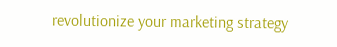revolutionize your marketing strategy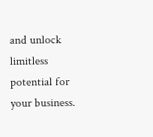and unlock limitless potential for your business.